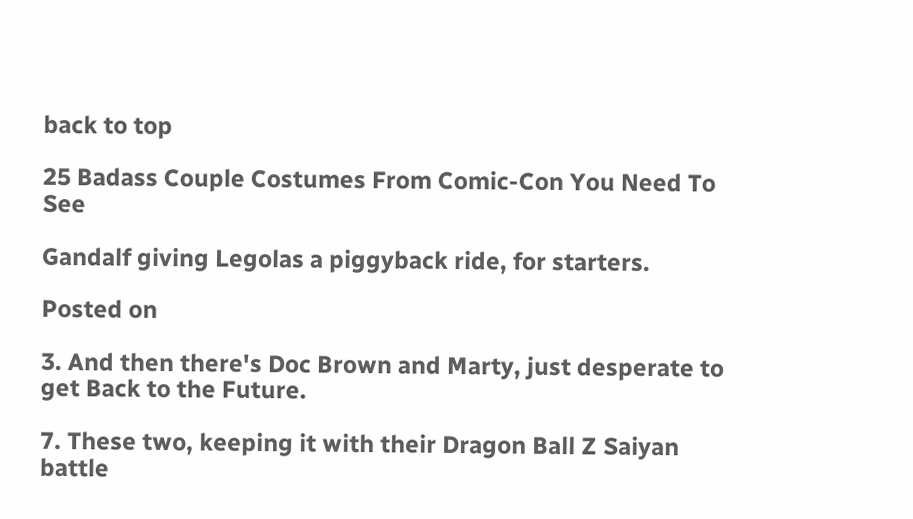back to top

25 Badass Couple Costumes From Comic-Con You Need To See

Gandalf giving Legolas a piggyback ride, for starters.

Posted on

3. And then there's Doc Brown and Marty, just desperate to get Back to the Future.

7. These two, keeping it with their Dragon Ball Z Saiyan battle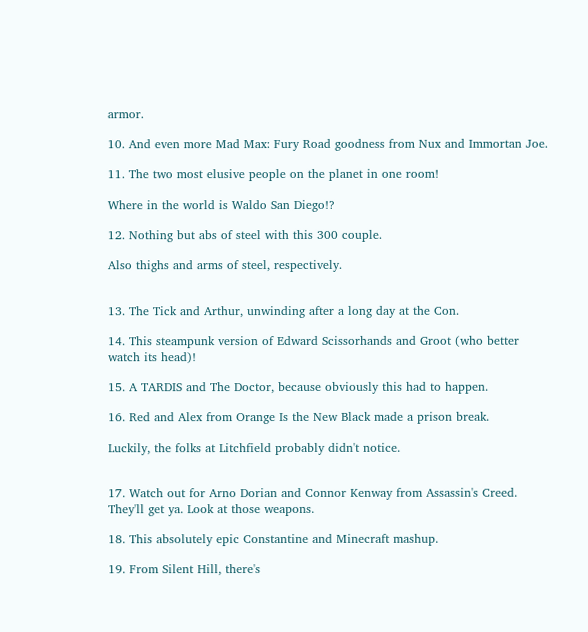armor.

10. And even more Mad Max: Fury Road goodness from Nux and Immortan Joe.

11. The two most elusive people on the planet in one room!

Where in the world is Waldo San Diego!?

12. Nothing but abs of steel with this 300 couple.

Also thighs and arms of steel, respectively.


13. The Tick and Arthur, unwinding after a long day at the Con.

14. This steampunk version of Edward Scissorhands and Groot (who better watch its head)!

15. A TARDIS and The Doctor, because obviously this had to happen.

16. Red and Alex from Orange Is the New Black made a prison break.

Luckily, the folks at Litchfield probably didn't notice.


17. Watch out for Arno Dorian and Connor Kenway from Assassin's Creed. They'll get ya. Look at those weapons.

18. This absolutely epic Constantine and Minecraft mashup.

19. From Silent Hill, there's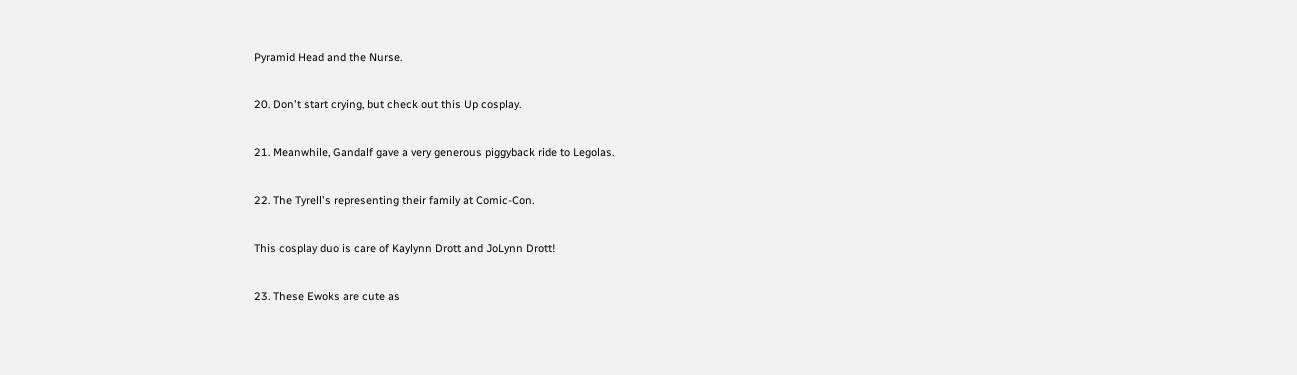Pyramid Head and the Nurse.

20. Don't start crying, but check out this Up cosplay.

21. Meanwhile, Gandalf gave a very generous piggyback ride to Legolas.

22. The Tyrell's representing their family at Comic-Con.

This cosplay duo is care of Kaylynn Drott and JoLynn Drott!

23. These Ewoks are cute as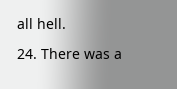all hell.

24. There was a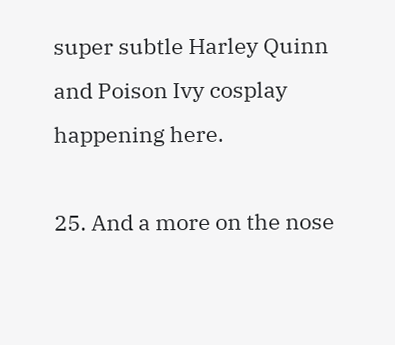super subtle Harley Quinn and Poison Ivy cosplay happening here.

25. And a more on the nose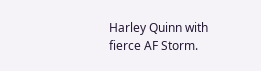Harley Quinn with fierce AF Storm.